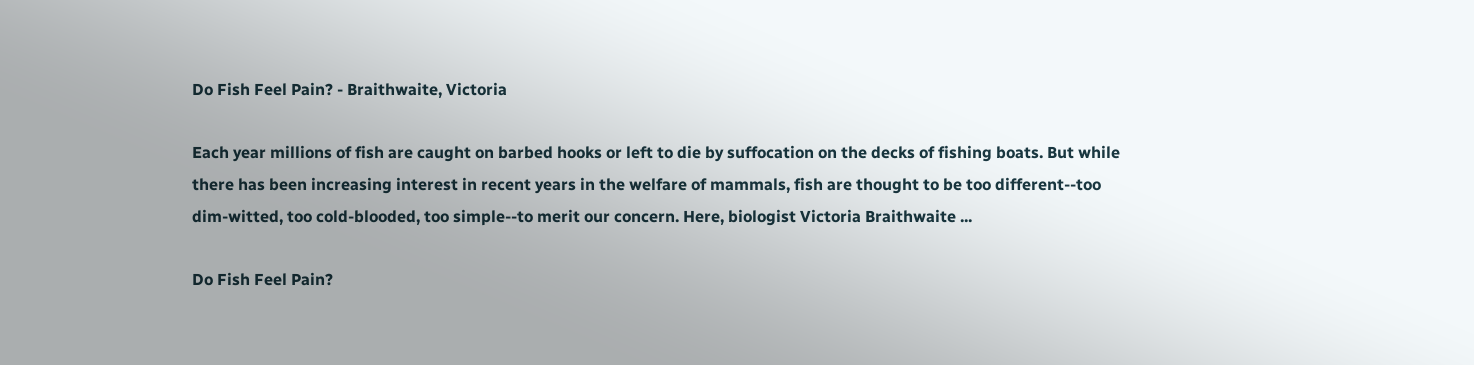Do Fish Feel Pain? - Braithwaite, Victoria

Each year millions of fish are caught on barbed hooks or left to die by suffocation on the decks of fishing boats. But while there has been increasing interest in recent years in the welfare of mammals, fish are thought to be too different--too dim-witted, too cold-blooded, too simple--to merit our concern. Here, biologist Victoria Braithwaite ...

Do Fish Feel Pain?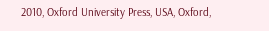2010, Oxford University Press, USA, Oxford,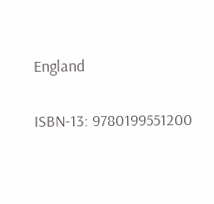England

ISBN-13: 9780199551200